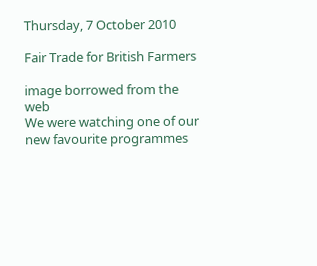Thursday, 7 October 2010

Fair Trade for British Farmers

image borrowed from the web
We were watching one of our new favourite programmes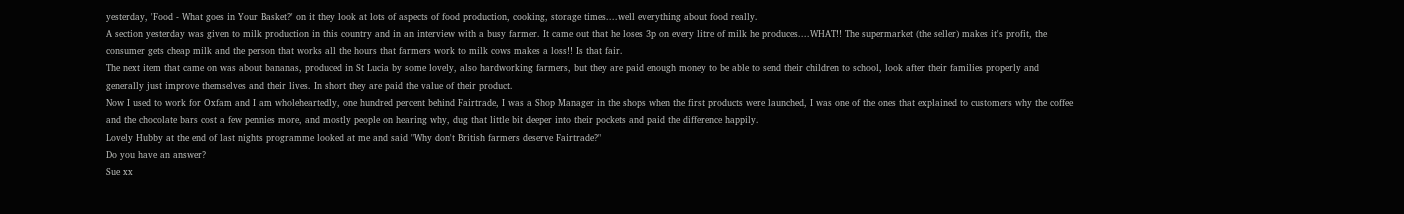yesterday, 'Food - What goes in Your Basket?' on it they look at lots of aspects of food production, cooking, storage times....well everything about food really.
A section yesterday was given to milk production in this country and in an interview with a busy farmer. It came out that he loses 3p on every litre of milk he produces....WHAT!! The supermarket (the seller) makes it's profit, the consumer gets cheap milk and the person that works all the hours that farmers work to milk cows makes a loss!! Is that fair.
The next item that came on was about bananas, produced in St Lucia by some lovely, also hardworking farmers, but they are paid enough money to be able to send their children to school, look after their families properly and generally just improve themselves and their lives. In short they are paid the value of their product.
Now I used to work for Oxfam and I am wholeheartedly, one hundred percent behind Fairtrade, I was a Shop Manager in the shops when the first products were launched, I was one of the ones that explained to customers why the coffee and the chocolate bars cost a few pennies more, and mostly people on hearing why, dug that little bit deeper into their pockets and paid the difference happily.
Lovely Hubby at the end of last nights programme looked at me and said "Why don't British farmers deserve Fairtrade?"
Do you have an answer?
Sue xx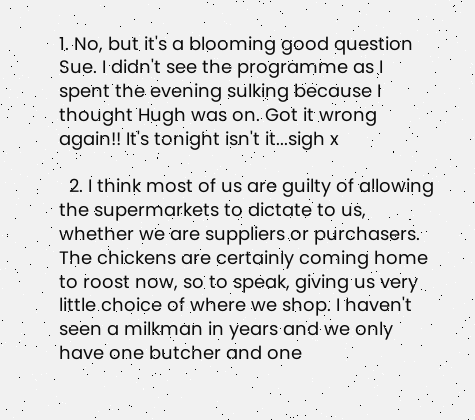1. No, but it's a blooming good question Sue. I didn't see the programme as I spent the evening sulking because I thought Hugh was on. Got it wrong again!! It's tonight isn't it...sigh x

  2. I think most of us are guilty of allowing the supermarkets to dictate to us, whether we are suppliers or purchasers. The chickens are certainly coming home to roost now, so to speak, giving us very little choice of where we shop. I haven't seen a milkman in years and we only have one butcher and one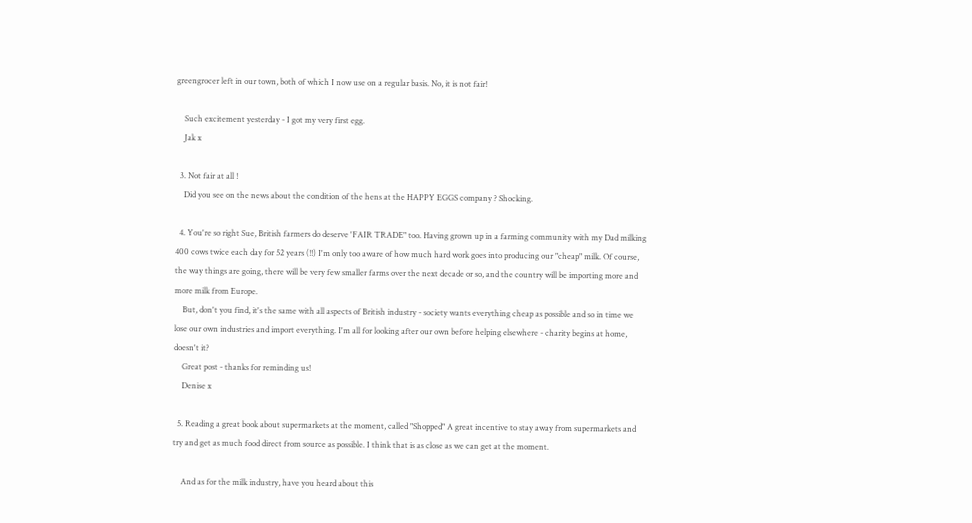greengrocer left in our town, both of which I now use on a regular basis. No, it is not fair!

    Such excitement yesterday - I got my very first egg.
    Jak x

  3. Not fair at all !
    Did you see on the news about the condition of the hens at the HAPPY EGGS company ? Shocking.

  4. You're so right Sue, British farmers do deserve 'FAIR TRADE" too. Having grown up in a farming community with my Dad milking 400 cows twice each day for 52 years (!!) I'm only too aware of how much hard work goes into producing our "cheap" milk. Of course, the way things are going, there will be very few smaller farms over the next decade or so, and the country will be importing more and more milk from Europe.
    But, don't you find, it's the same with all aspects of British industry - society wants everything cheap as possible and so in time we lose our own industries and import everything. I'm all for looking after our own before helping elsewhere - charity begins at home, doesn't it?
    Great post - thanks for reminding us!
    Denise x

  5. Reading a great book about supermarkets at the moment, called "Shopped" A great incentive to stay away from supermarkets and try and get as much food direct from source as possible. I think that is as close as we can get at the moment.

    And as for the milk industry, have you heard about this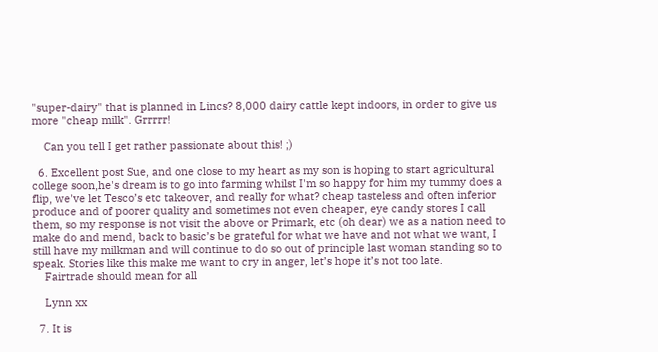"super-dairy" that is planned in Lincs? 8,000 dairy cattle kept indoors, in order to give us more "cheap milk". Grrrrr!

    Can you tell I get rather passionate about this! ;)

  6. Excellent post Sue, and one close to my heart as my son is hoping to start agricultural college soon,he's dream is to go into farming whilst I'm so happy for him my tummy does a flip, we've let Tesco’s etc takeover, and really for what? cheap tasteless and often inferior produce and of poorer quality and sometimes not even cheaper, eye candy stores I call them, so my response is not visit the above or Primark, etc (oh dear) we as a nation need to make do and mend, back to basic’s be grateful for what we have and not what we want, I still have my milkman and will continue to do so out of principle last woman standing so to speak. Stories like this make me want to cry in anger, let’s hope it’s not too late.
    Fairtrade should mean for all

    Lynn xx

  7. It is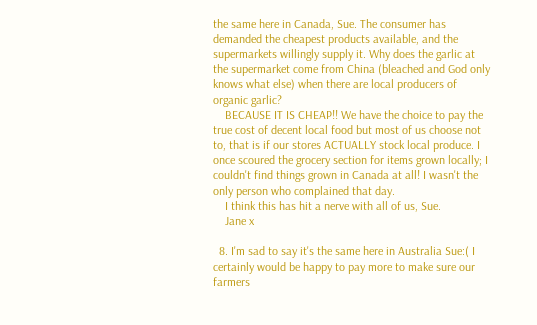the same here in Canada, Sue. The consumer has demanded the cheapest products available, and the supermarkets willingly supply it. Why does the garlic at the supermarket come from China (bleached and God only knows what else) when there are local producers of organic garlic?
    BECAUSE IT IS CHEAP!! We have the choice to pay the true cost of decent local food but most of us choose not to, that is if our stores ACTUALLY stock local produce. I once scoured the grocery section for items grown locally; I couldn't find things grown in Canada at all! I wasn't the only person who complained that day.
    I think this has hit a nerve with all of us, Sue.
    Jane x

  8. I'm sad to say it's the same here in Australia Sue:( I certainly would be happy to pay more to make sure our farmers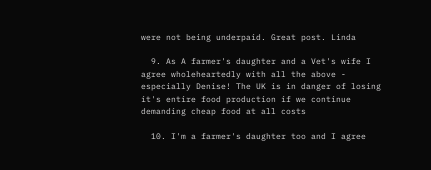were not being underpaid. Great post. Linda

  9. As A farmer's daughter and a Vet's wife I agree wholeheartedly with all the above - especially Denise! The UK is in danger of losing it's entire food production if we continue demanding cheap food at all costs

  10. I'm a farmer's daughter too and I agree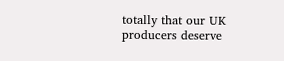totally that our UK producers deserve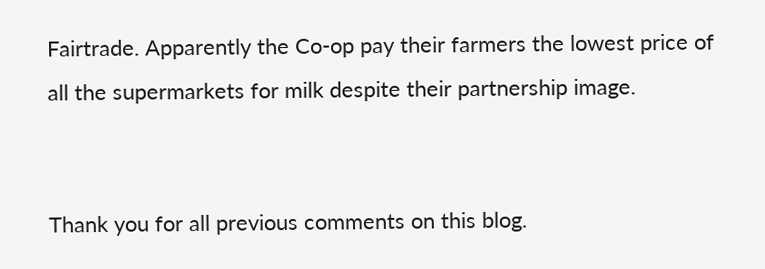Fairtrade. Apparently the Co-op pay their farmers the lowest price of all the supermarkets for milk despite their partnership image.


Thank you for all previous comments on this blog.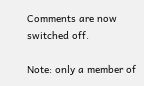Comments are now switched off.

Note: only a member of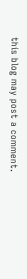this blog may post a comment.